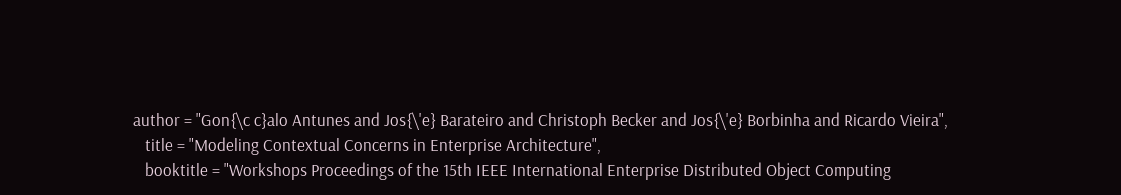author = "Gon{\c c}alo Antunes and Jos{\'e} Barateiro and Christoph Becker and Jos{\'e} Borbinha and Ricardo Vieira",
   title = "Modeling Contextual Concerns in Enterprise Architecture",
   booktitle = "Workshops Proceedings of the 15th IEEE International Enterprise Distributed Object Computing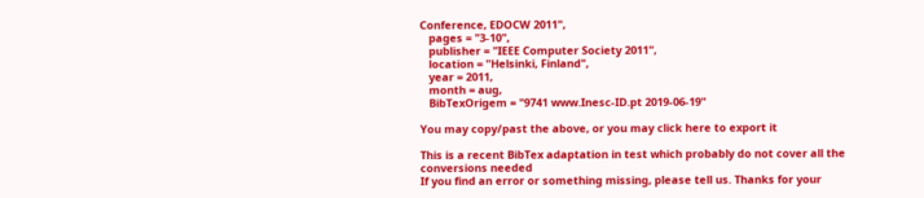Conference, EDOCW 2011",
   pages = "3-10",
   publisher = "IEEE Computer Society 2011",
   location = "Helsinki, Finland",
   year = 2011,
   month = aug,
   BibTexOrigem = "9741 www.Inesc-ID.pt 2019-06-19"

You may copy/past the above, or you may click here to export it

This is a recent BibTex adaptation in test which probably do not cover all the conversions needed
If you find an error or something missing, please tell us. Thanks for your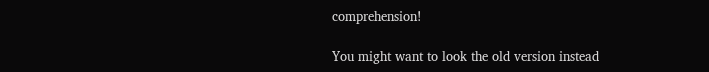comprehension!

You might want to look the old version instead